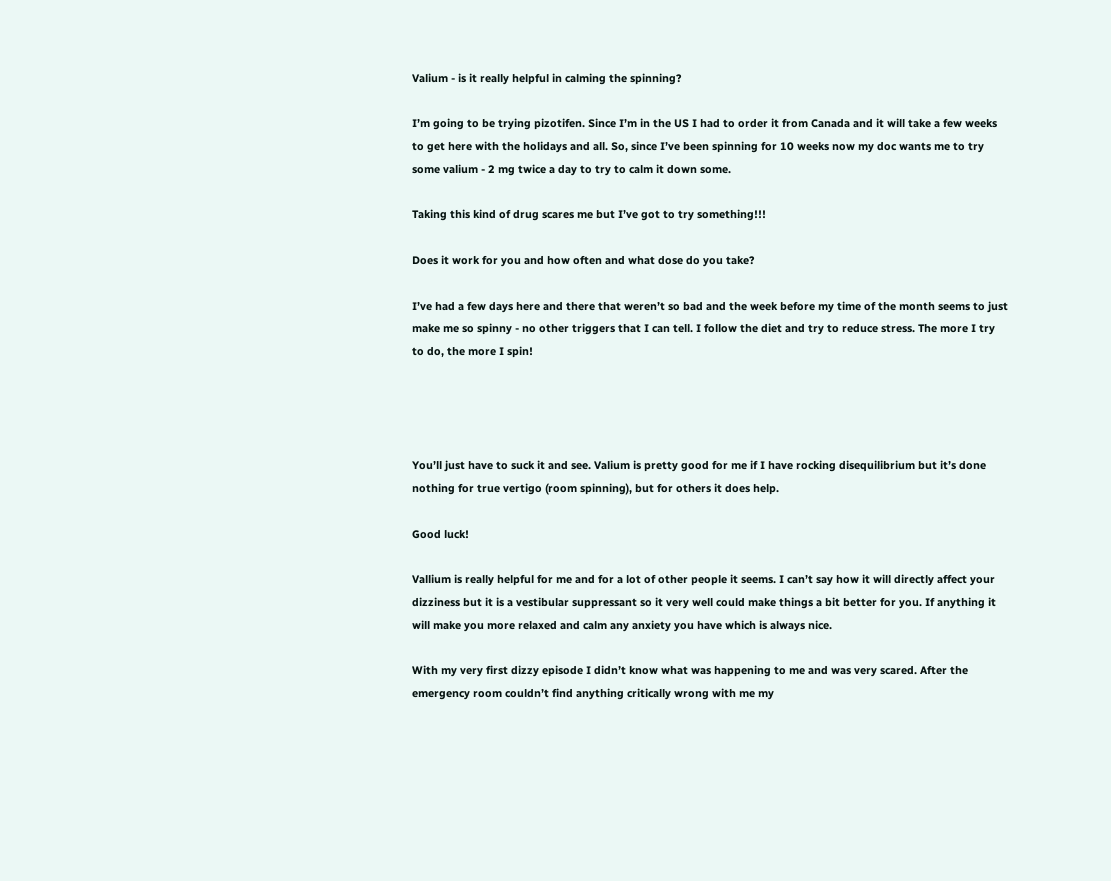Valium - is it really helpful in calming the spinning?

I’m going to be trying pizotifen. Since I’m in the US I had to order it from Canada and it will take a few weeks to get here with the holidays and all. So, since I’ve been spinning for 10 weeks now my doc wants me to try some valium - 2 mg twice a day to try to calm it down some.

Taking this kind of drug scares me but I’ve got to try something!!!

Does it work for you and how often and what dose do you take?

I’ve had a few days here and there that weren’t so bad and the week before my time of the month seems to just make me so spinny - no other triggers that I can tell. I follow the diet and try to reduce stress. The more I try to do, the more I spin!




You’ll just have to suck it and see. Valium is pretty good for me if I have rocking disequilibrium but it’s done nothing for true vertigo (room spinning), but for others it does help.

Good luck!

Vallium is really helpful for me and for a lot of other people it seems. I can’t say how it will directly affect your dizziness but it is a vestibular suppressant so it very well could make things a bit better for you. If anything it will make you more relaxed and calm any anxiety you have which is always nice.

With my very first dizzy episode I didn’t know what was happening to me and was very scared. After the emergency room couldn’t find anything critically wrong with me my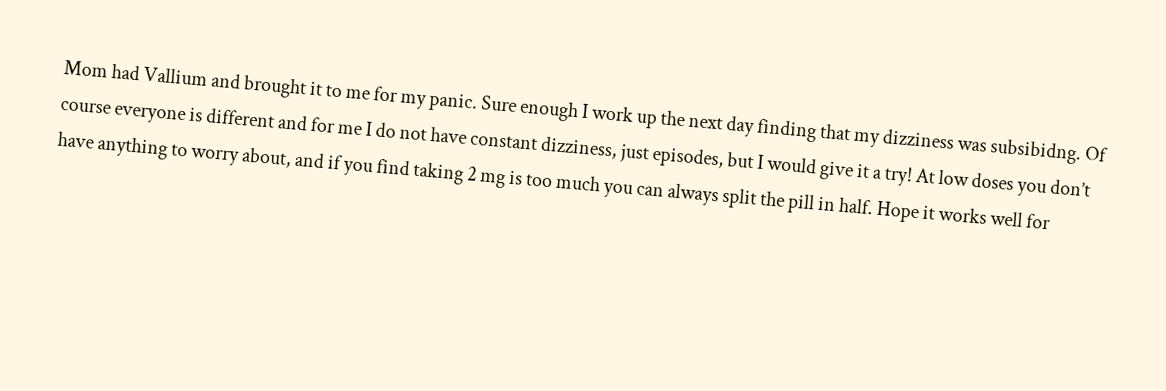Mom had Vallium and brought it to me for my panic. Sure enough I work up the next day finding that my dizziness was subsibidng. Of course everyone is different and for me I do not have constant dizziness, just episodes, but I would give it a try! At low doses you don’t have anything to worry about, and if you find taking 2 mg is too much you can always split the pill in half. Hope it works well for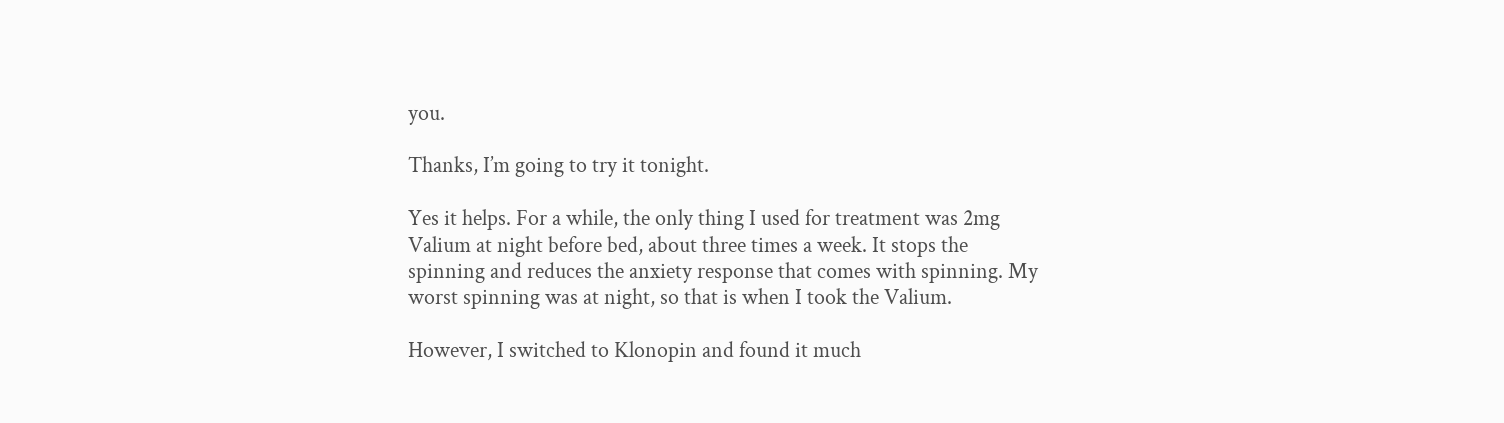you.

Thanks, I’m going to try it tonight.

Yes it helps. For a while, the only thing I used for treatment was 2mg Valium at night before bed, about three times a week. It stops the spinning and reduces the anxiety response that comes with spinning. My worst spinning was at night, so that is when I took the Valium.

However, I switched to Klonopin and found it much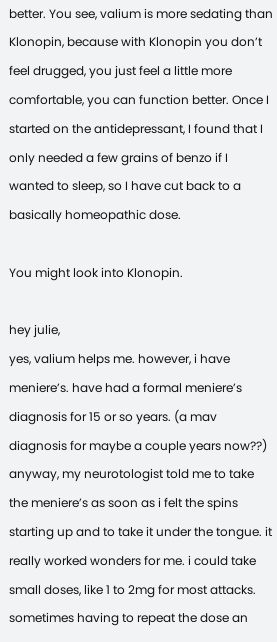better. You see, valium is more sedating than Klonopin, because with Klonopin you don’t feel drugged, you just feel a little more comfortable, you can function better. Once I started on the antidepressant, I found that I only needed a few grains of benzo if I wanted to sleep, so I have cut back to a basically homeopathic dose.

You might look into Klonopin.

hey julie,
yes, valium helps me. however, i have meniere’s. have had a formal meniere’s diagnosis for 15 or so years. (a mav diagnosis for maybe a couple years now??) anyway, my neurotologist told me to take the meniere’s as soon as i felt the spins starting up and to take it under the tongue. it really worked wonders for me. i could take small doses, like 1 to 2mg for most attacks. sometimes having to repeat the dose an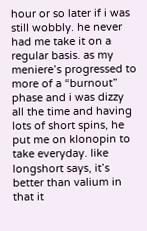hour or so later if i was still wobbly. he never had me take it on a regular basis. as my meniere’s progressed to more of a “burnout” phase and i was dizzy all the time and having lots of short spins, he put me on klonopin to take everyday. like longshort says, it’s better than valium in that it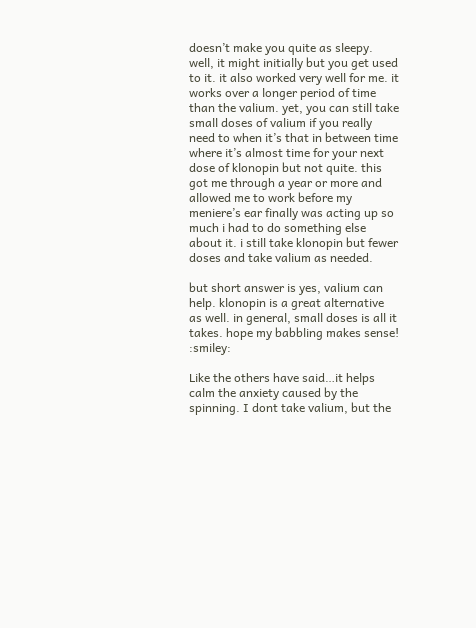doesn’t make you quite as sleepy. well, it might initially but you get used to it. it also worked very well for me. it works over a longer period of time than the valium. yet, you can still take small doses of valium if you really need to when it’s that in between time where it’s almost time for your next dose of klonopin but not quite. this got me through a year or more and allowed me to work before my meniere’s ear finally was acting up so much i had to do something else about it. i still take klonopin but fewer doses and take valium as needed.

but short answer is yes, valium can help. klonopin is a great alternative as well. in general, small doses is all it takes. hope my babbling makes sense! :smiley:

Like the others have said…it helps calm the anxiety caused by the spinning. I dont take valium, but the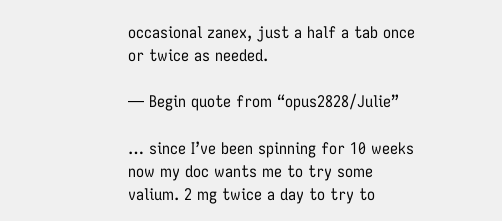occasional zanex, just a half a tab once or twice as needed.

— Begin quote from “opus2828/Julie”

… since I’ve been spinning for 10 weeks now my doc wants me to try some valium. 2 mg twice a day to try to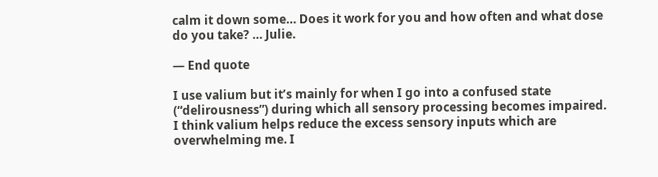calm it down some… Does it work for you and how often and what dose do you take? … Julie.

— End quote

I use valium but it’s mainly for when I go into a confused state (“delirousness”) during which all sensory processing becomes impaired. I think valium helps reduce the excess sensory inputs which are overwhelming me. I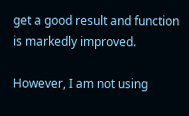get a good result and function is markedly improved.

However, I am not using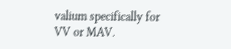valium specifically for VV or MAV.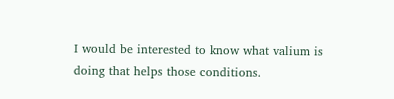I would be interested to know what valium is doing that helps those conditions.